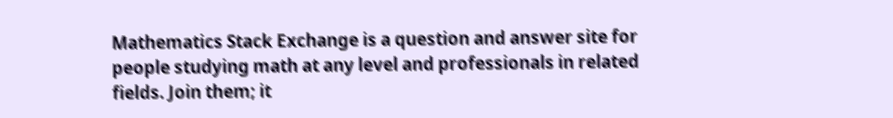Mathematics Stack Exchange is a question and answer site for people studying math at any level and professionals in related fields. Join them; it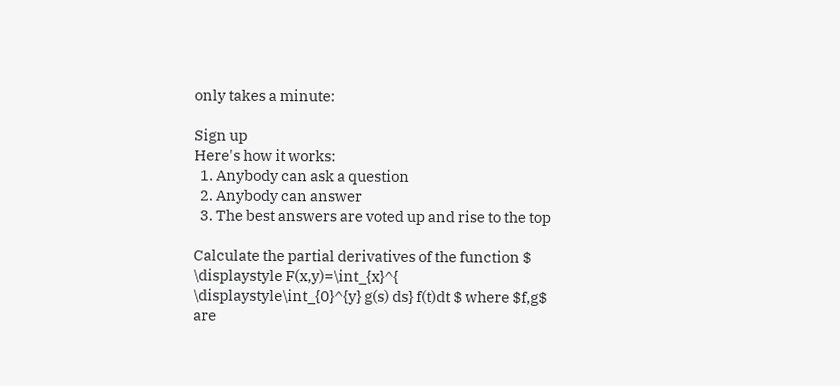only takes a minute:

Sign up
Here's how it works:
  1. Anybody can ask a question
  2. Anybody can answer
  3. The best answers are voted up and rise to the top

Calculate the partial derivatives of the function $ \displaystyle F(x,y)=\int_{x}^{ \displaystyle\int_{0}^{y} g(s) ds} f(t)dt $ where $f,g$ are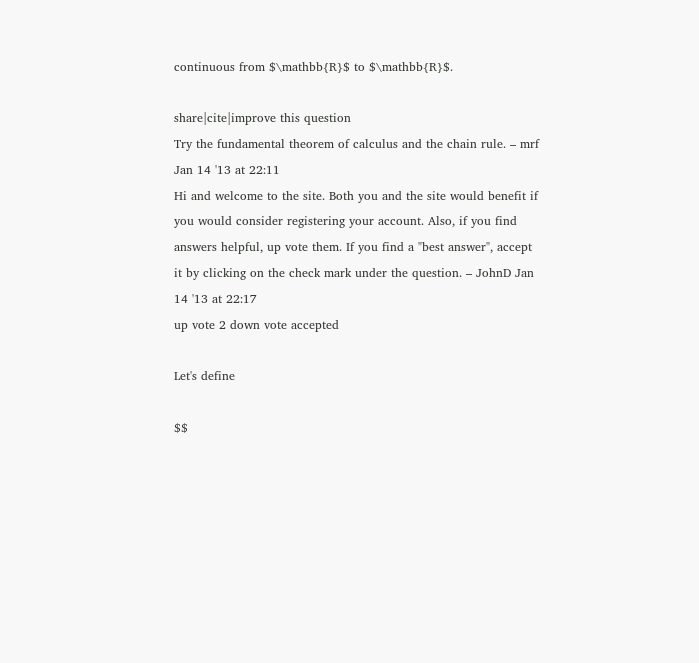continuous from $\mathbb{R}$ to $\mathbb{R}$.

share|cite|improve this question
Try the fundamental theorem of calculus and the chain rule. – mrf Jan 14 '13 at 22:11
Hi and welcome to the site. Both you and the site would benefit if you would consider registering your account. Also, if you find answers helpful, up vote them. If you find a "best answer", accept it by clicking on the check mark under the question. – JohnD Jan 14 '13 at 22:17
up vote 2 down vote accepted

Let's define

$$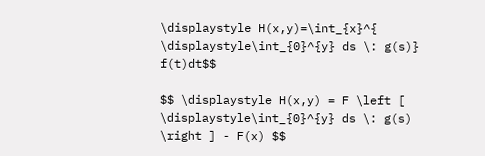\displaystyle H(x,y)=\int_{x}^{ \displaystyle\int_{0}^{y} ds \: g(s)} f(t)dt$$

$$ \displaystyle H(x,y) = F \left [ \displaystyle\int_{0}^{y} ds \: g(s) \right ] - F(x) $$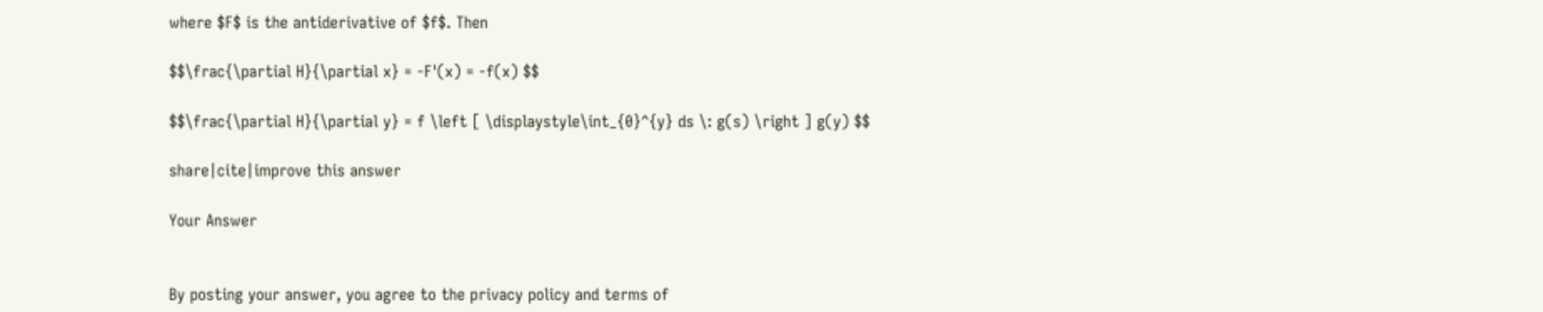where $F$ is the antiderivative of $f$. Then

$$\frac{\partial H}{\partial x} = -F'(x) = -f(x) $$

$$\frac{\partial H}{\partial y} = f \left [ \displaystyle\int_{0}^{y} ds \: g(s) \right ] g(y) $$

share|cite|improve this answer

Your Answer


By posting your answer, you agree to the privacy policy and terms of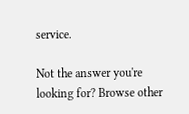service.

Not the answer you're looking for? Browse other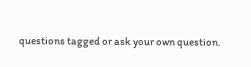questions tagged or ask your own question.